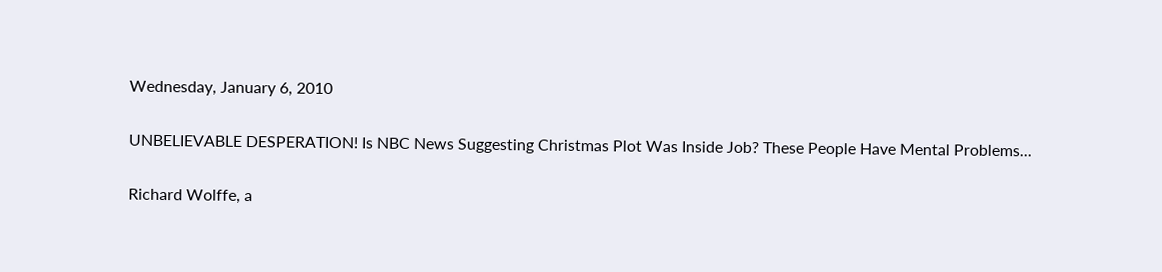Wednesday, January 6, 2010

UNBELIEVABLE DESPERATION! Is NBC News Suggesting Christmas Plot Was Inside Job? These People Have Mental Problems...

Richard Wolffe, a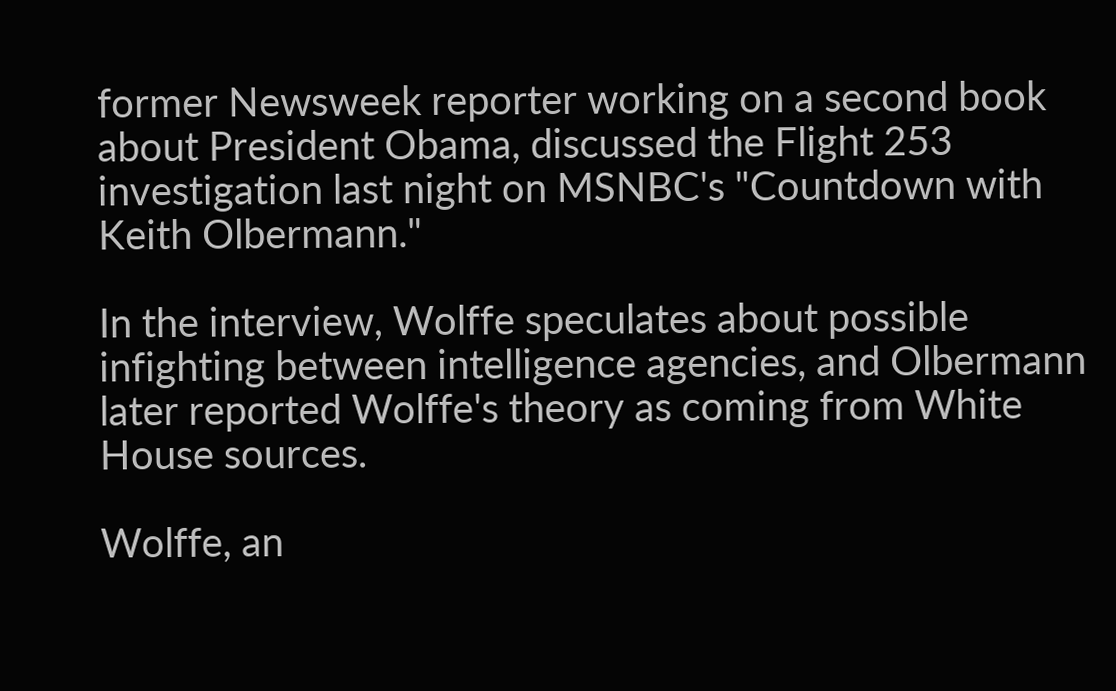former Newsweek reporter working on a second book about President Obama, discussed the Flight 253 investigation last night on MSNBC's "Countdown with Keith Olbermann."

In the interview, Wolffe speculates about possible infighting between intelligence agencies, and Olbermann later reported Wolffe's theory as coming from White House sources.

Wolffe, an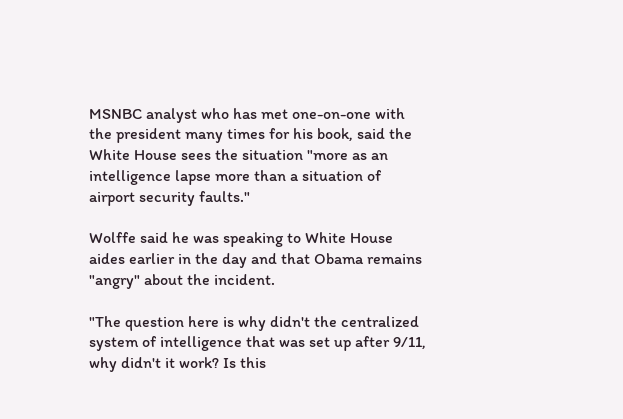MSNBC analyst who has met one-on-one with the president many times for his book, said the White House sees the situation "more as an intelligence lapse more than a situation of airport security faults."

Wolffe said he was speaking to White House aides earlier in the day and that Obama remains "angry" about the incident.

"The question here is why didn't the centralized system of intelligence that was set up after 9/11, why didn't it work? Is this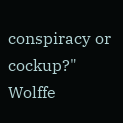conspiracy or cockup?" Wolffe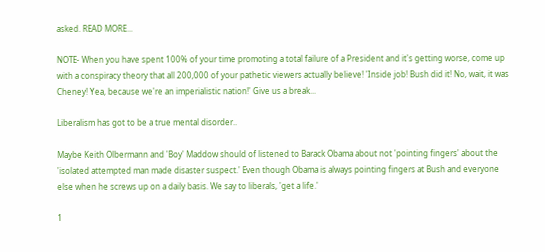asked. READ MORE...

NOTE- When you have spent 100% of your time promoting a total failure of a President and it's getting worse, come up with a conspiracy theory that all 200,000 of your pathetic viewers actually believe! 'Inside job! Bush did it! No, wait, it was Cheney! Yea, because we're an imperialistic nation!' Give us a break...

Liberalism has got to be a true mental disorder..

Maybe Keith Olbermann and 'Boy' Maddow should of listened to Barack Obama about not 'pointing fingers' about the 'isolated attempted man made disaster suspect.' Even though Obama is always pointing fingers at Bush and everyone else when he screws up on a daily basis. We say to liberals, 'get a life.'

1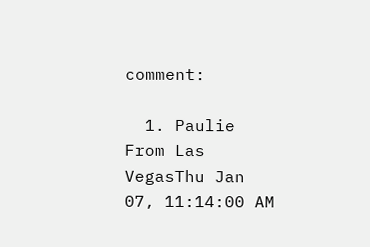comment:

  1. Paulie From Las VegasThu Jan 07, 11:14:00 AM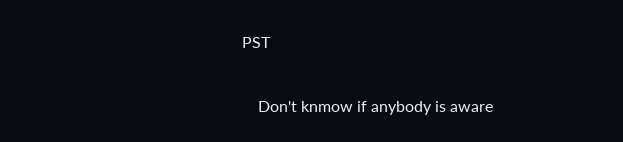PST

    Don't knmow if anybody is aware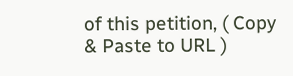of this petition, ( Copy & Paste to URL )